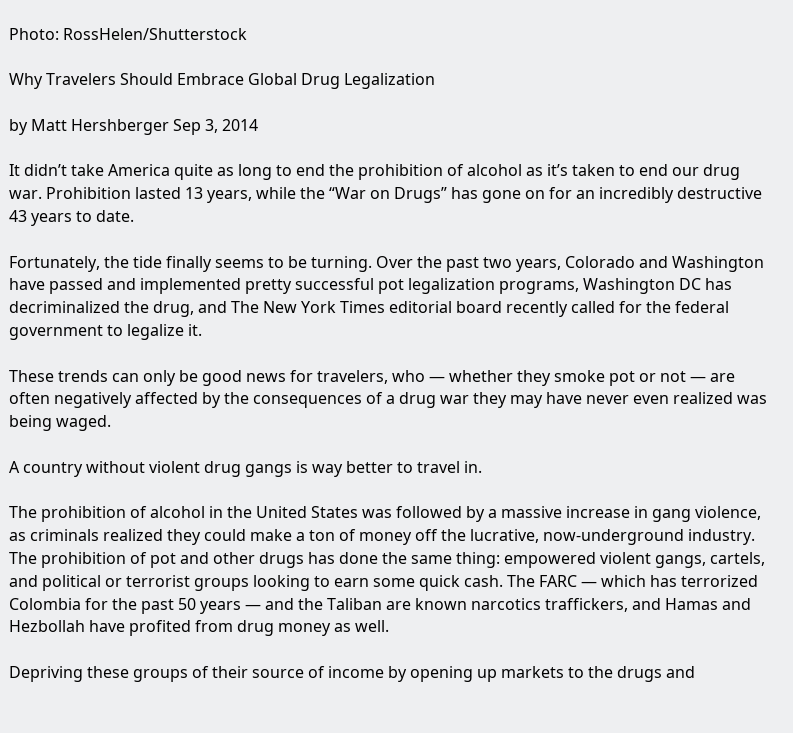Photo: RossHelen/Shutterstock

Why Travelers Should Embrace Global Drug Legalization

by Matt Hershberger Sep 3, 2014

It didn’t take America quite as long to end the prohibition of alcohol as it’s taken to end our drug war. Prohibition lasted 13 years, while the “War on Drugs” has gone on for an incredibly destructive 43 years to date.

Fortunately, the tide finally seems to be turning. Over the past two years, Colorado and Washington have passed and implemented pretty successful pot legalization programs, Washington DC has decriminalized the drug, and The New York Times editorial board recently called for the federal government to legalize it.

These trends can only be good news for travelers, who — whether they smoke pot or not — are often negatively affected by the consequences of a drug war they may have never even realized was being waged.

A country without violent drug gangs is way better to travel in.

The prohibition of alcohol in the United States was followed by a massive increase in gang violence, as criminals realized they could make a ton of money off the lucrative, now-underground industry. The prohibition of pot and other drugs has done the same thing: empowered violent gangs, cartels, and political or terrorist groups looking to earn some quick cash. The FARC — which has terrorized Colombia for the past 50 years — and the Taliban are known narcotics traffickers, and Hamas and Hezbollah have profited from drug money as well.

Depriving these groups of their source of income by opening up markets to the drugs and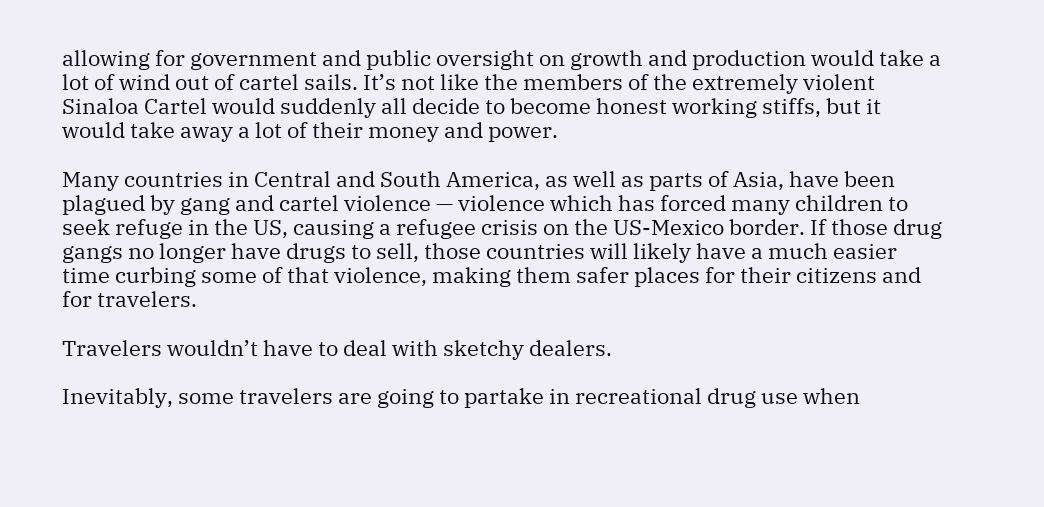allowing for government and public oversight on growth and production would take a lot of wind out of cartel sails. It’s not like the members of the extremely violent Sinaloa Cartel would suddenly all decide to become honest working stiffs, but it would take away a lot of their money and power.

Many countries in Central and South America, as well as parts of Asia, have been plagued by gang and cartel violence — violence which has forced many children to seek refuge in the US, causing a refugee crisis on the US-Mexico border. If those drug gangs no longer have drugs to sell, those countries will likely have a much easier time curbing some of that violence, making them safer places for their citizens and for travelers.

Travelers wouldn’t have to deal with sketchy dealers.

Inevitably, some travelers are going to partake in recreational drug use when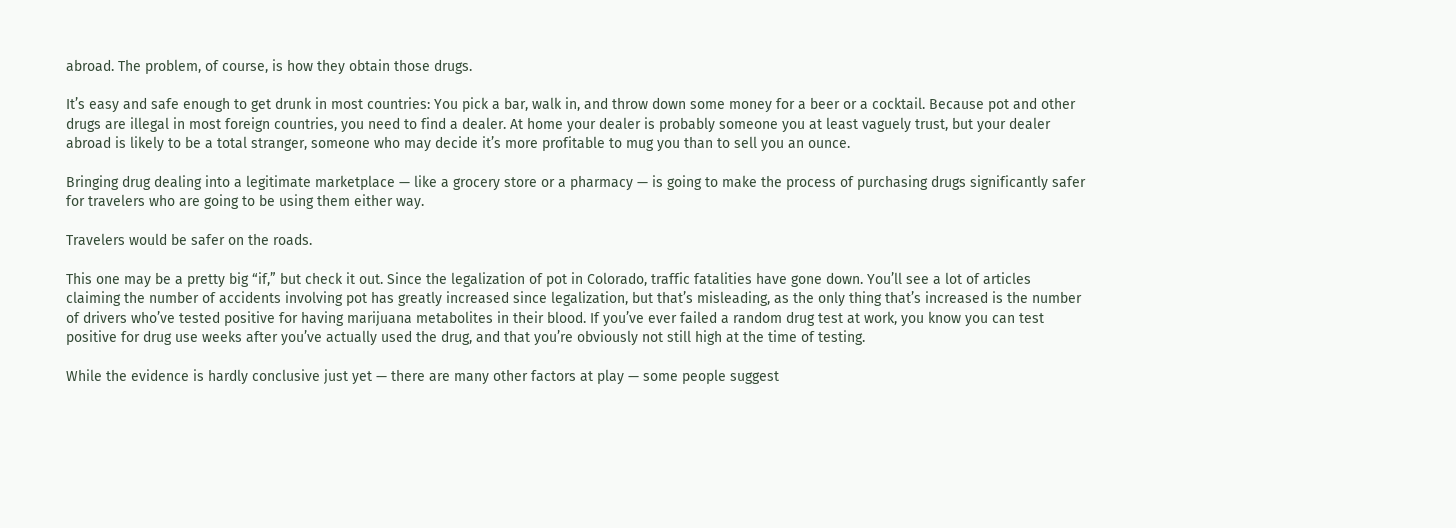abroad. The problem, of course, is how they obtain those drugs.

It’s easy and safe enough to get drunk in most countries: You pick a bar, walk in, and throw down some money for a beer or a cocktail. Because pot and other drugs are illegal in most foreign countries, you need to find a dealer. At home your dealer is probably someone you at least vaguely trust, but your dealer abroad is likely to be a total stranger, someone who may decide it’s more profitable to mug you than to sell you an ounce.

Bringing drug dealing into a legitimate marketplace — like a grocery store or a pharmacy — is going to make the process of purchasing drugs significantly safer for travelers who are going to be using them either way.

Travelers would be safer on the roads.

This one may be a pretty big “if,” but check it out. Since the legalization of pot in Colorado, traffic fatalities have gone down. You’ll see a lot of articles claiming the number of accidents involving pot has greatly increased since legalization, but that’s misleading, as the only thing that’s increased is the number of drivers who’ve tested positive for having marijuana metabolites in their blood. If you’ve ever failed a random drug test at work, you know you can test positive for drug use weeks after you’ve actually used the drug, and that you’re obviously not still high at the time of testing.

While the evidence is hardly conclusive just yet — there are many other factors at play — some people suggest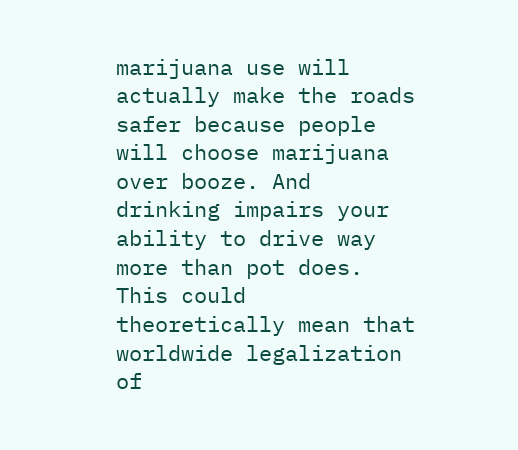marijuana use will actually make the roads safer because people will choose marijuana over booze. And drinking impairs your ability to drive way more than pot does. This could theoretically mean that worldwide legalization of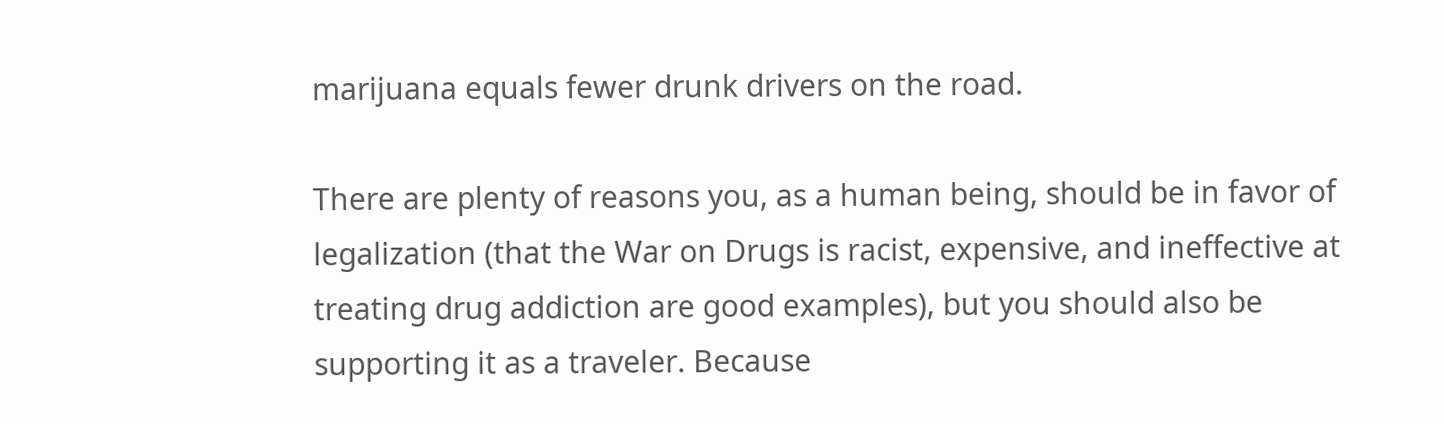marijuana equals fewer drunk drivers on the road.

There are plenty of reasons you, as a human being, should be in favor of legalization (that the War on Drugs is racist, expensive, and ineffective at treating drug addiction are good examples), but you should also be supporting it as a traveler. Because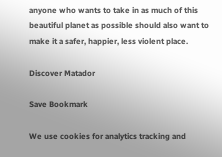anyone who wants to take in as much of this beautiful planet as possible should also want to make it a safer, happier, less violent place.

Discover Matador

Save Bookmark

We use cookies for analytics tracking and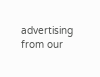advertising from our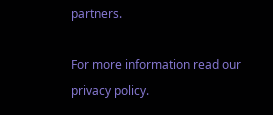partners.

For more information read our privacy policy.